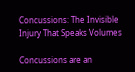Concussions: The Invisible Injury That Speaks Volumes

Concussions are an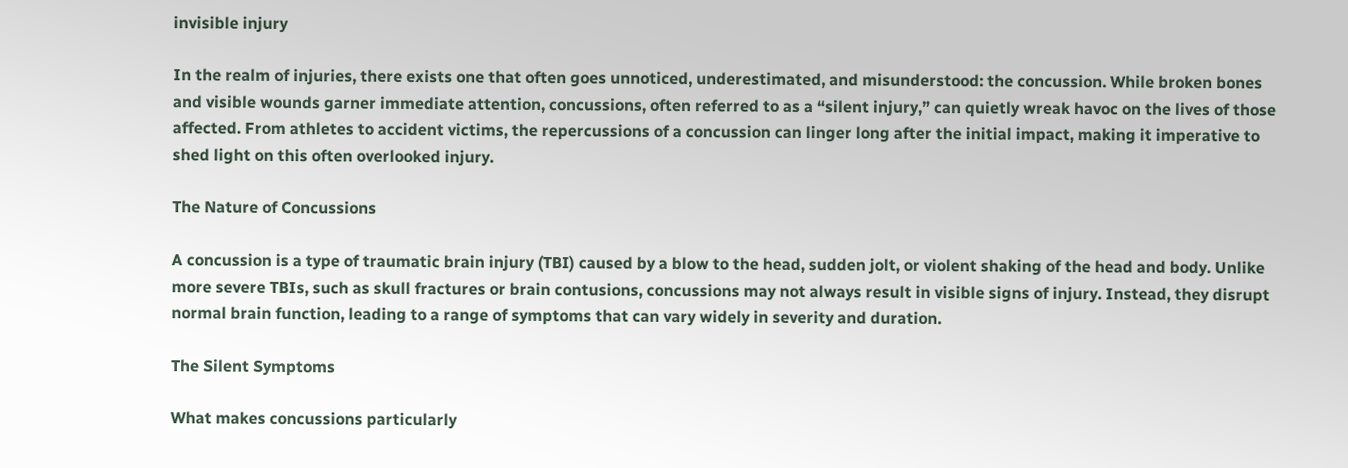invisible injury

In the realm of injuries, there exists one that often goes unnoticed, underestimated, and misunderstood: the concussion. While broken bones and visible wounds garner immediate attention, concussions, often referred to as a “silent injury,” can quietly wreak havoc on the lives of those affected. From athletes to accident victims, the repercussions of a concussion can linger long after the initial impact, making it imperative to shed light on this often overlooked injury.

The Nature of Concussions

A concussion is a type of traumatic brain injury (TBI) caused by a blow to the head, sudden jolt, or violent shaking of the head and body. Unlike more severe TBIs, such as skull fractures or brain contusions, concussions may not always result in visible signs of injury. Instead, they disrupt normal brain function, leading to a range of symptoms that can vary widely in severity and duration.

The Silent Symptoms

What makes concussions particularly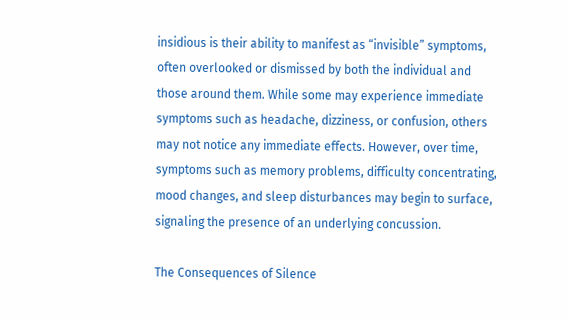insidious is their ability to manifest as “invisible” symptoms, often overlooked or dismissed by both the individual and those around them. While some may experience immediate symptoms such as headache, dizziness, or confusion, others may not notice any immediate effects. However, over time, symptoms such as memory problems, difficulty concentrating, mood changes, and sleep disturbances may begin to surface, signaling the presence of an underlying concussion.

The Consequences of Silence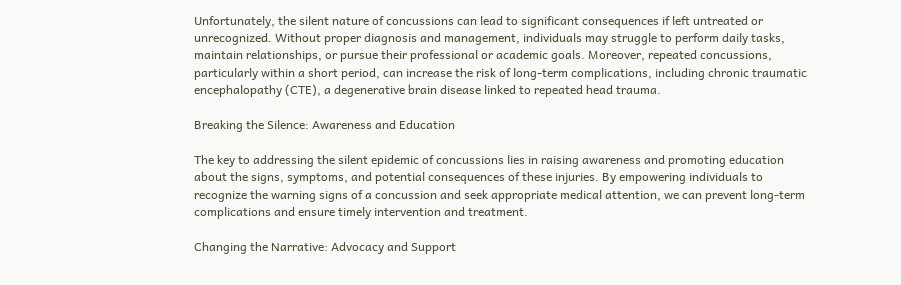Unfortunately, the silent nature of concussions can lead to significant consequences if left untreated or unrecognized. Without proper diagnosis and management, individuals may struggle to perform daily tasks, maintain relationships, or pursue their professional or academic goals. Moreover, repeated concussions, particularly within a short period, can increase the risk of long-term complications, including chronic traumatic encephalopathy (CTE), a degenerative brain disease linked to repeated head trauma.

Breaking the Silence: Awareness and Education

The key to addressing the silent epidemic of concussions lies in raising awareness and promoting education about the signs, symptoms, and potential consequences of these injuries. By empowering individuals to recognize the warning signs of a concussion and seek appropriate medical attention, we can prevent long-term complications and ensure timely intervention and treatment.

Changing the Narrative: Advocacy and Support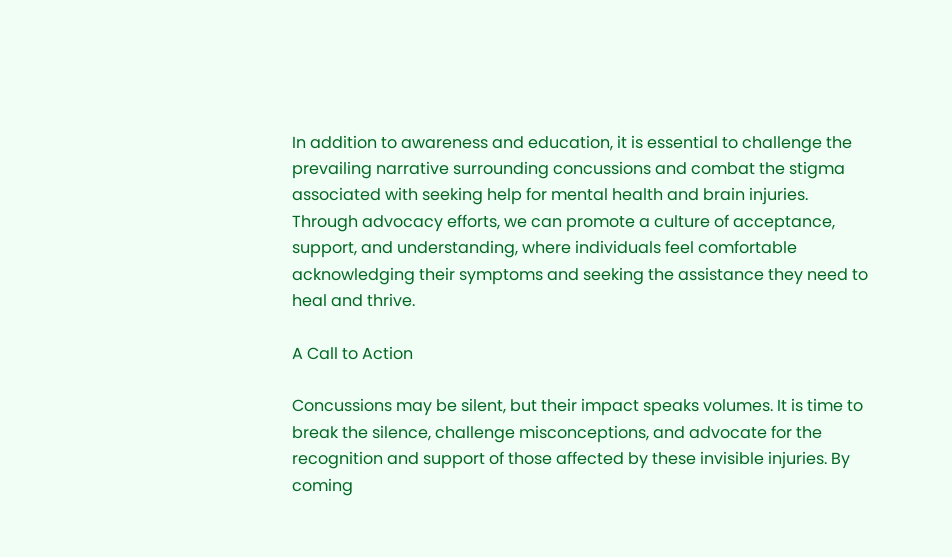In addition to awareness and education, it is essential to challenge the prevailing narrative surrounding concussions and combat the stigma associated with seeking help for mental health and brain injuries. Through advocacy efforts, we can promote a culture of acceptance, support, and understanding, where individuals feel comfortable acknowledging their symptoms and seeking the assistance they need to heal and thrive.

A Call to Action

Concussions may be silent, but their impact speaks volumes. It is time to break the silence, challenge misconceptions, and advocate for the recognition and support of those affected by these invisible injuries. By coming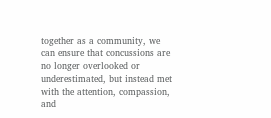together as a community, we can ensure that concussions are no longer overlooked or underestimated, but instead met with the attention, compassion, and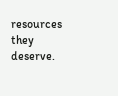resources they deserve.